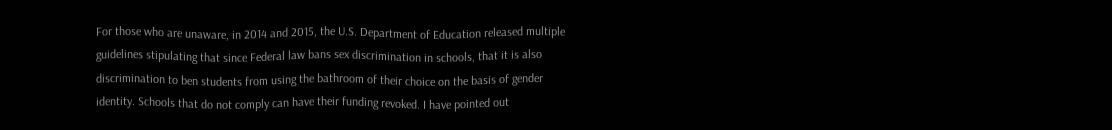For those who are unaware, in 2014 and 2015, the U.S. Department of Education released multiple guidelines stipulating that since Federal law bans sex discrimination in schools, that it is also discrimination to ben students from using the bathroom of their choice on the basis of gender identity. Schools that do not comply can have their funding revoked. I have pointed out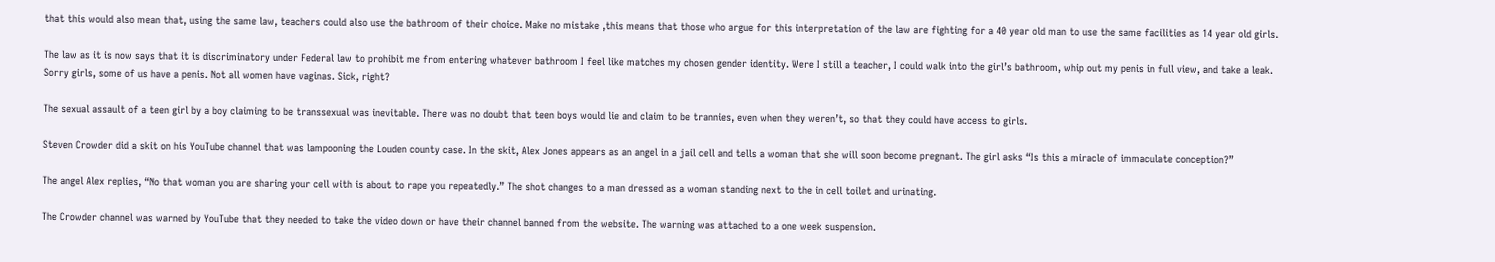that this would also mean that, using the same law, teachers could also use the bathroom of their choice. Make no mistake ,this means that those who argue for this interpretation of the law are fighting for a 40 year old man to use the same facilities as 14 year old girls.

The law as it is now says that it is discriminatory under Federal law to prohibit me from entering whatever bathroom I feel like matches my chosen gender identity. Were I still a teacher, I could walk into the girl’s bathroom, whip out my penis in full view, and take a leak. Sorry girls, some of us have a penis. Not all women have vaginas. Sick, right?

The sexual assault of a teen girl by a boy claiming to be transsexual was inevitable. There was no doubt that teen boys would lie and claim to be trannies, even when they weren’t, so that they could have access to girls.

Steven Crowder did a skit on his YouTube channel that was lampooning the Louden county case. In the skit, Alex Jones appears as an angel in a jail cell and tells a woman that she will soon become pregnant. The girl asks “Is this a miracle of immaculate conception?”

The angel Alex replies, “No that woman you are sharing your cell with is about to rape you repeatedly.” The shot changes to a man dressed as a woman standing next to the in cell toilet and urinating.

The Crowder channel was warned by YouTube that they needed to take the video down or have their channel banned from the website. The warning was attached to a one week suspension.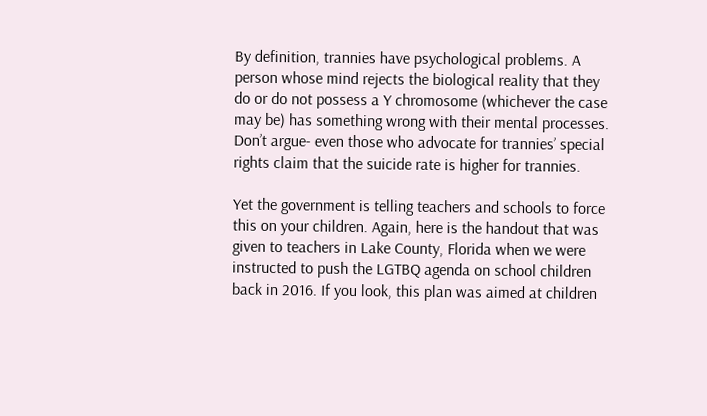By definition, trannies have psychological problems. A person whose mind rejects the biological reality that they do or do not possess a Y chromosome (whichever the case may be) has something wrong with their mental processes. Don’t argue- even those who advocate for trannies’ special rights claim that the suicide rate is higher for trannies.

Yet the government is telling teachers and schools to force this on your children. Again, here is the handout that was given to teachers in Lake County, Florida when we were instructed to push the LGTBQ agenda on school children back in 2016. If you look, this plan was aimed at children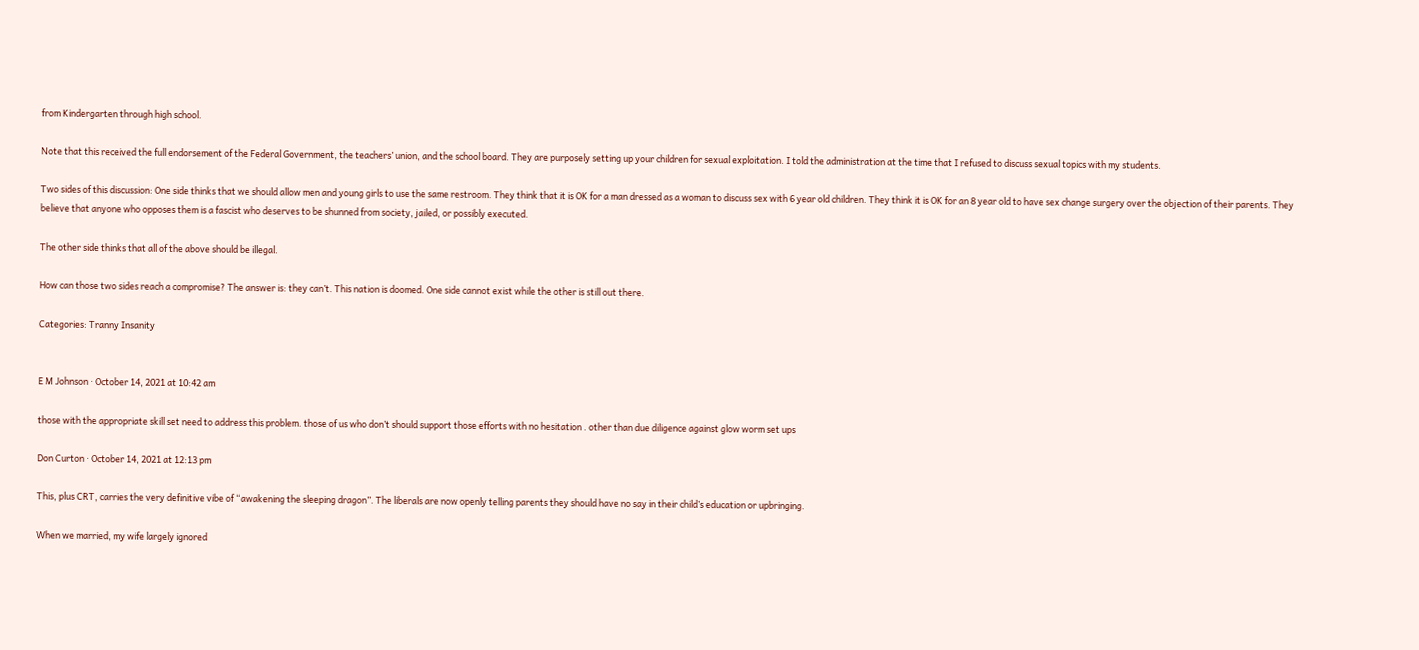from Kindergarten through high school.

Note that this received the full endorsement of the Federal Government, the teachers’ union, and the school board. They are purposely setting up your children for sexual exploitation. I told the administration at the time that I refused to discuss sexual topics with my students.

Two sides of this discussion: One side thinks that we should allow men and young girls to use the same restroom. They think that it is OK for a man dressed as a woman to discuss sex with 6 year old children. They think it is OK for an 8 year old to have sex change surgery over the objection of their parents. They believe that anyone who opposes them is a fascist who deserves to be shunned from society, jailed, or possibly executed.

The other side thinks that all of the above should be illegal.

How can those two sides reach a compromise? The answer is: they can’t. This nation is doomed. One side cannot exist while the other is still out there.

Categories: Tranny Insanity


E M Johnson · October 14, 2021 at 10:42 am

those with the appropriate skill set need to address this problem. those of us who don’t should support those efforts with no hesitation . other than due diligence against glow worm set ups

Don Curton · October 14, 2021 at 12:13 pm

This, plus CRT, carries the very definitive vibe of “awakening the sleeping dragon”. The liberals are now openly telling parents they should have no say in their child’s education or upbringing.

When we married, my wife largely ignored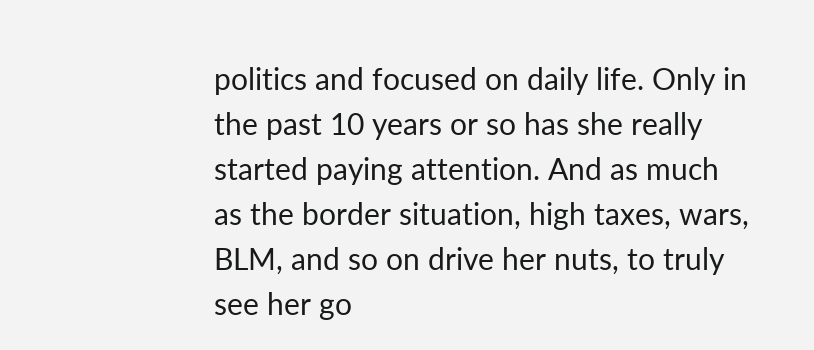politics and focused on daily life. Only in the past 10 years or so has she really started paying attention. And as much as the border situation, high taxes, wars, BLM, and so on drive her nuts, to truly see her go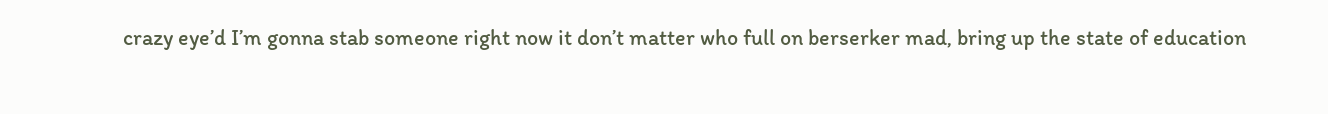crazy eye’d I’m gonna stab someone right now it don’t matter who full on berserker mad, bring up the state of education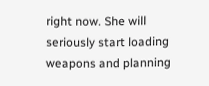right now. She will seriously start loading weapons and planning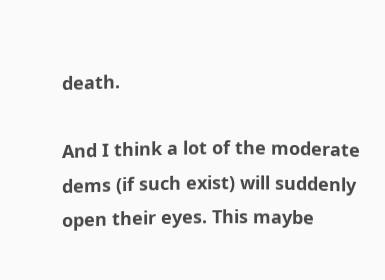death.

And I think a lot of the moderate dems (if such exist) will suddenly open their eyes. This maybe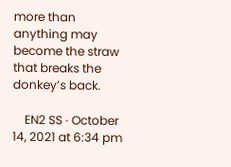more than anything may become the straw that breaks the donkey’s back.

    EN2 SS · October 14, 2021 at 6:34 pm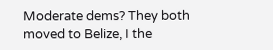Moderate dems? They both moved to Belize, I the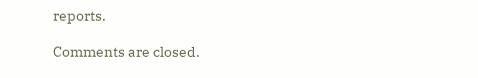reports.

Comments are closed.